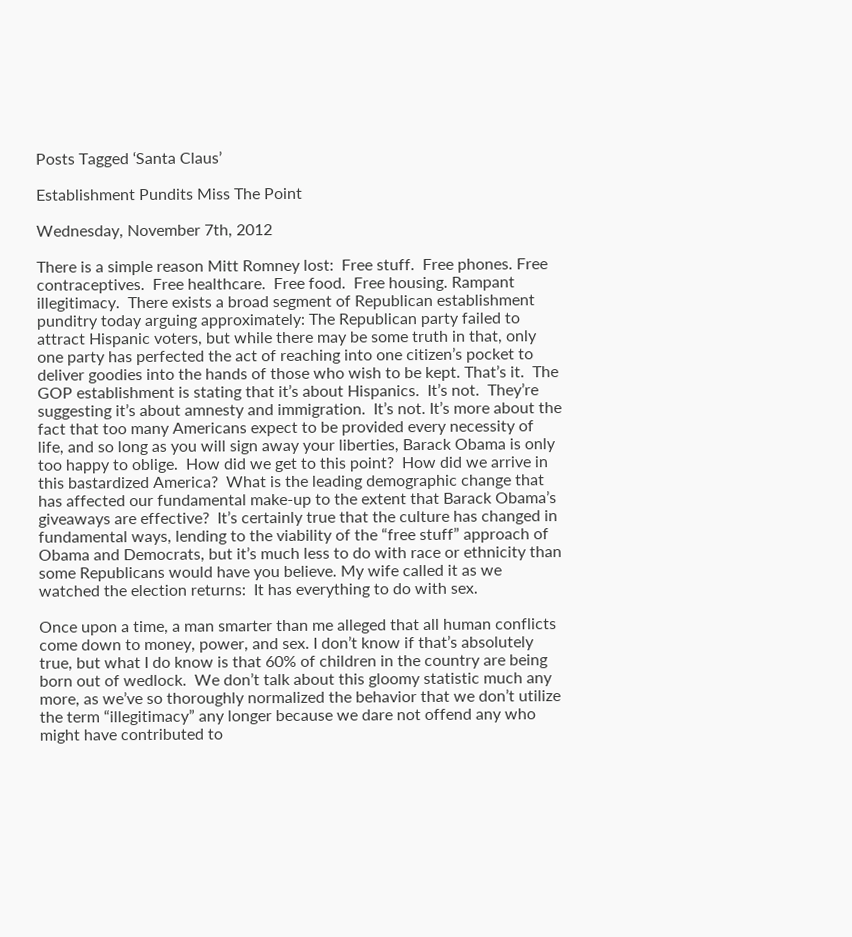Posts Tagged ‘Santa Claus’

Establishment Pundits Miss The Point

Wednesday, November 7th, 2012

There is a simple reason Mitt Romney lost:  Free stuff.  Free phones. Free contraceptives.  Free healthcare.  Free food.  Free housing. Rampant illegitimacy.  There exists a broad segment of Republican establishment punditry today arguing approximately: The Republican party failed to attract Hispanic voters, but while there may be some truth in that, only one party has perfected the act of reaching into one citizen’s pocket to deliver goodies into the hands of those who wish to be kept. That’s it.  The GOP establishment is stating that it’s about Hispanics.  It’s not.  They’re suggesting it’s about amnesty and immigration.  It’s not. It’s more about the fact that too many Americans expect to be provided every necessity of life, and so long as you will sign away your liberties, Barack Obama is only too happy to oblige.  How did we get to this point?  How did we arrive in this bastardized America?  What is the leading demographic change that has affected our fundamental make-up to the extent that Barack Obama’s giveaways are effective?  It’s certainly true that the culture has changed in fundamental ways, lending to the viability of the “free stuff” approach of Obama and Democrats, but it’s much less to do with race or ethnicity than some Republicans would have you believe. My wife called it as we watched the election returns:  It has everything to do with sex.

Once upon a time, a man smarter than me alleged that all human conflicts come down to money, power, and sex. I don’t know if that’s absolutely true, but what I do know is that 60% of children in the country are being born out of wedlock.  We don’t talk about this gloomy statistic much any more, as we’ve so thoroughly normalized the behavior that we don’t utilize the term “illegitimacy” any longer because we dare not offend any who might have contributed to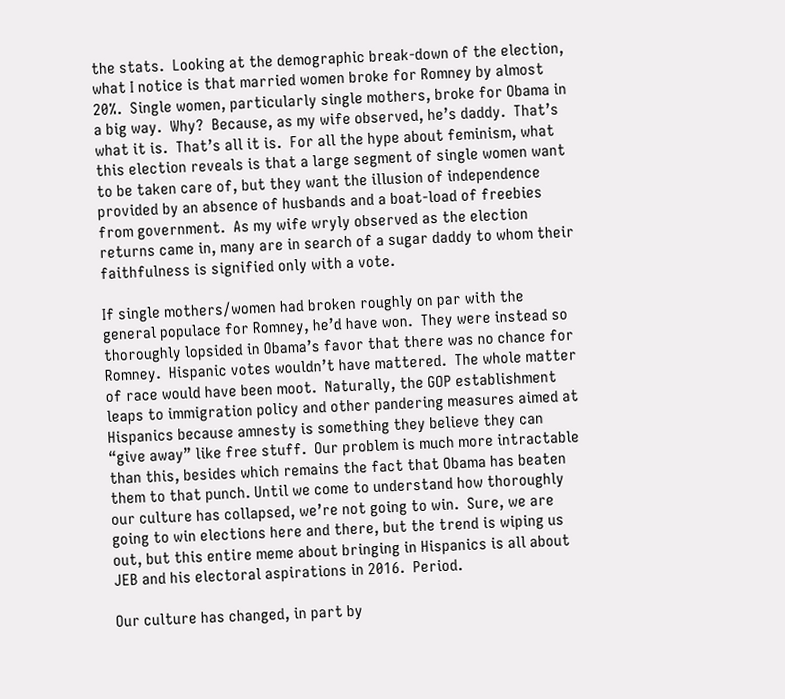the stats.  Looking at the demographic break-down of the election, what I notice is that married women broke for Romney by almost 20%.  Single women, particularly single mothers, broke for Obama in a big way.  Why?  Because, as my wife observed, he’s daddy.  That’s what it is.  That’s all it is.  For all the hype about feminism, what this election reveals is that a large segment of single women want to be taken care of, but they want the illusion of independence provided by an absence of husbands and a boat-load of freebies from government.  As my wife wryly observed as the election returns came in, many are in search of a sugar daddy to whom their faithfulness is signified only with a vote.

If single mothers/women had broken roughly on par with the general populace for Romney, he’d have won.  They were instead so thoroughly lopsided in Obama’s favor that there was no chance for Romney.  Hispanic votes wouldn’t have mattered.  The whole matter of race would have been moot.  Naturally, the GOP establishment leaps to immigration policy and other pandering measures aimed at Hispanics because amnesty is something they believe they can “give away” like free stuff.  Our problem is much more intractable than this, besides which remains the fact that Obama has beaten them to that punch. Until we come to understand how thoroughly our culture has collapsed, we’re not going to win.  Sure, we are going to win elections here and there, but the trend is wiping us out, but this entire meme about bringing in Hispanics is all about JEB and his electoral aspirations in 2016.  Period.

Our culture has changed, in part by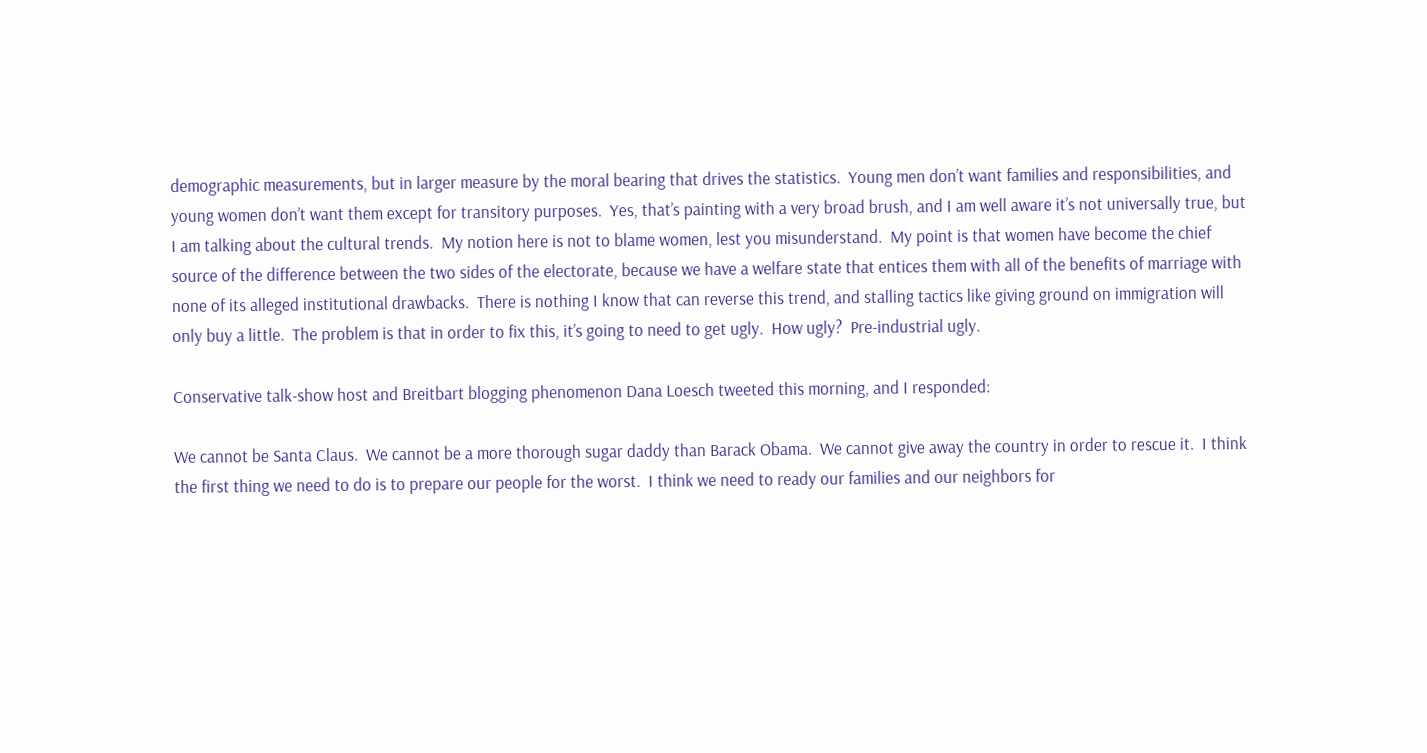demographic measurements, but in larger measure by the moral bearing that drives the statistics.  Young men don’t want families and responsibilities, and young women don’t want them except for transitory purposes.  Yes, that’s painting with a very broad brush, and I am well aware it’s not universally true, but I am talking about the cultural trends.  My notion here is not to blame women, lest you misunderstand.  My point is that women have become the chief source of the difference between the two sides of the electorate, because we have a welfare state that entices them with all of the benefits of marriage with none of its alleged institutional drawbacks.  There is nothing I know that can reverse this trend, and stalling tactics like giving ground on immigration will only buy a little.  The problem is that in order to fix this, it’s going to need to get ugly.  How ugly?  Pre-industrial ugly.

Conservative talk-show host and Breitbart blogging phenomenon Dana Loesch tweeted this morning, and I responded:

We cannot be Santa Claus.  We cannot be a more thorough sugar daddy than Barack Obama.  We cannot give away the country in order to rescue it.  I think the first thing we need to do is to prepare our people for the worst.  I think we need to ready our families and our neighbors for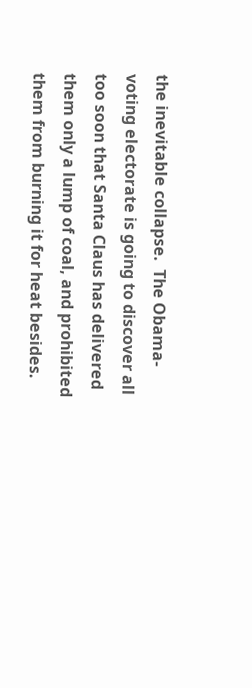the inevitable collapse.  The Obama-voting electorate is going to discover all too soon that Santa Claus has delivered them only a lump of coal, and prohibited them from burning it for heat besides.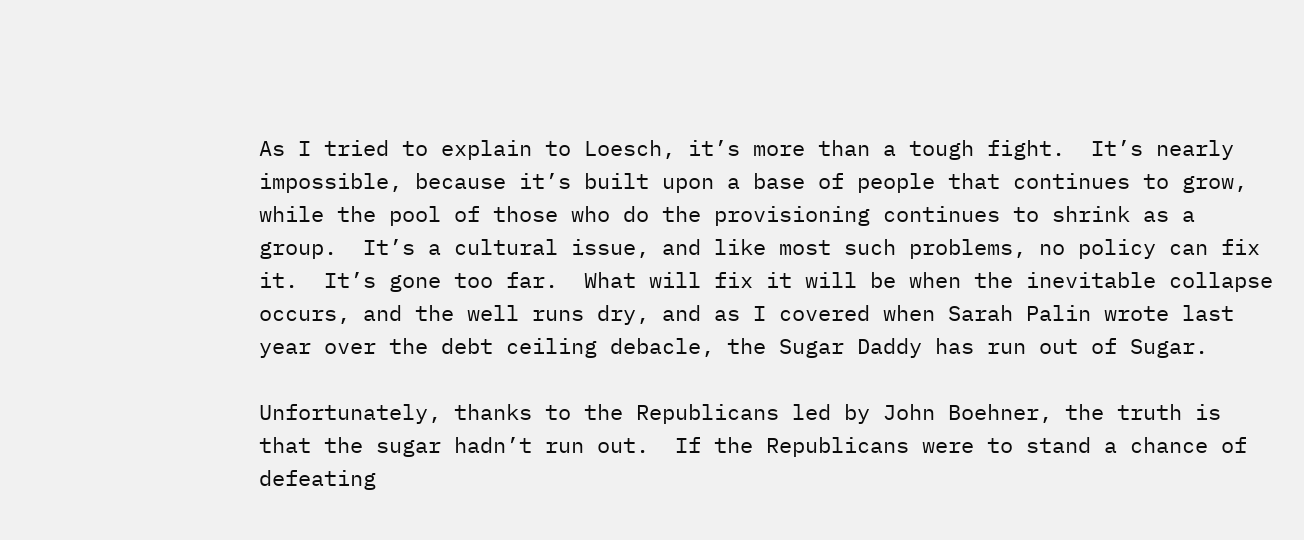As I tried to explain to Loesch, it’s more than a tough fight.  It’s nearly impossible, because it’s built upon a base of people that continues to grow, while the pool of those who do the provisioning continues to shrink as a group.  It’s a cultural issue, and like most such problems, no policy can fix it.  It’s gone too far.  What will fix it will be when the inevitable collapse occurs, and the well runs dry, and as I covered when Sarah Palin wrote last year over the debt ceiling debacle, the Sugar Daddy has run out of Sugar.

Unfortunately, thanks to the Republicans led by John Boehner, the truth is that the sugar hadn’t run out.  If the Republicans were to stand a chance of defeating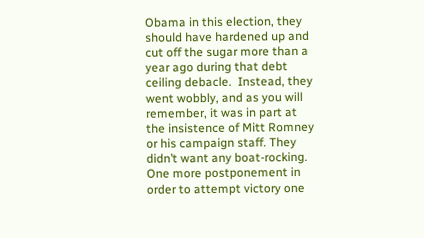Obama in this election, they should have hardened up and cut off the sugar more than a year ago during that debt ceiling debacle.  Instead, they went wobbly, and as you will remember, it was in part at the insistence of Mitt Romney or his campaign staff. They didn’t want any boat-rocking. One more postponement in order to attempt victory one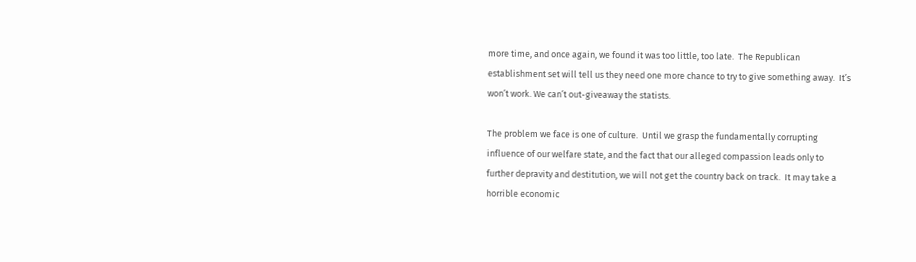more time, and once again, we found it was too little, too late.  The Republican establishment set will tell us they need one more chance to try to give something away.  It’s won’t work. We can’t out-giveaway the statists.

The problem we face is one of culture.  Until we grasp the fundamentally corrupting influence of our welfare state, and the fact that our alleged compassion leads only to further depravity and destitution, we will not get the country back on track.  It may take a horrible economic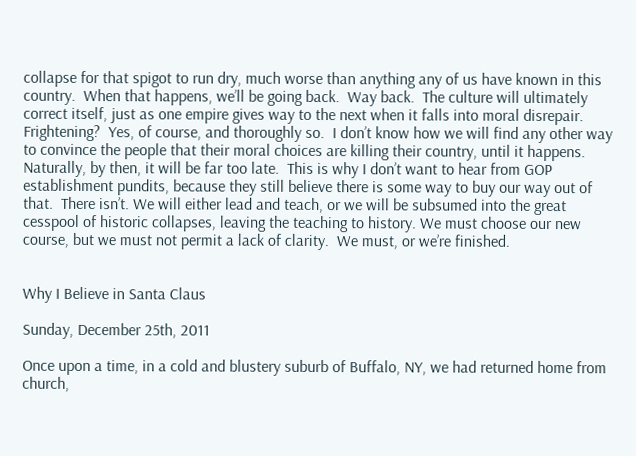collapse for that spigot to run dry, much worse than anything any of us have known in this country.  When that happens, we’ll be going back.  Way back.  The culture will ultimately correct itself, just as one empire gives way to the next when it falls into moral disrepair.  Frightening?  Yes, of course, and thoroughly so.  I don’t know how we will find any other way to convince the people that their moral choices are killing their country, until it happens. Naturally, by then, it will be far too late.  This is why I don’t want to hear from GOP establishment pundits, because they still believe there is some way to buy our way out of that.  There isn’t. We will either lead and teach, or we will be subsumed into the great cesspool of historic collapses, leaving the teaching to history. We must choose our new course, but we must not permit a lack of clarity.  We must, or we’re finished.


Why I Believe in Santa Claus

Sunday, December 25th, 2011

Once upon a time, in a cold and blustery suburb of Buffalo, NY, we had returned home from church,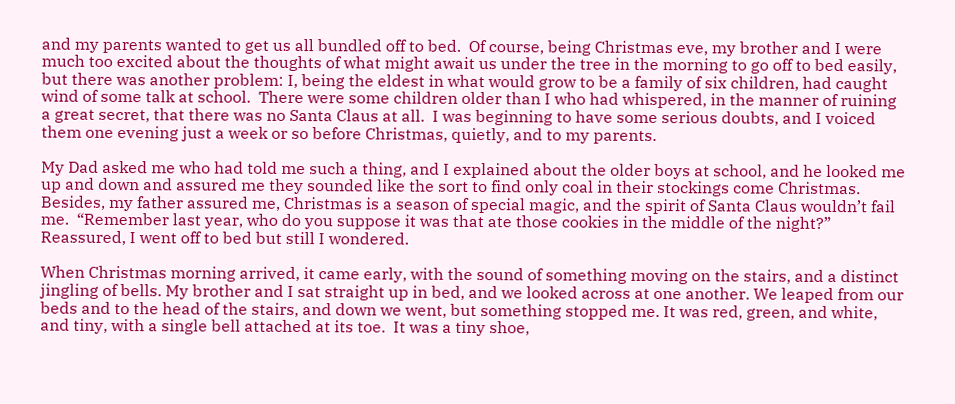and my parents wanted to get us all bundled off to bed.  Of course, being Christmas eve, my brother and I were much too excited about the thoughts of what might await us under the tree in the morning to go off to bed easily, but there was another problem: I, being the eldest in what would grow to be a family of six children, had caught wind of some talk at school.  There were some children older than I who had whispered, in the manner of ruining a great secret, that there was no Santa Claus at all.  I was beginning to have some serious doubts, and I voiced them one evening just a week or so before Christmas, quietly, and to my parents.

My Dad asked me who had told me such a thing, and I explained about the older boys at school, and he looked me up and down and assured me they sounded like the sort to find only coal in their stockings come Christmas.  Besides, my father assured me, Christmas is a season of special magic, and the spirit of Santa Claus wouldn’t fail me.  “Remember last year, who do you suppose it was that ate those cookies in the middle of the night?”  Reassured, I went off to bed but still I wondered.

When Christmas morning arrived, it came early, with the sound of something moving on the stairs, and a distinct jingling of bells. My brother and I sat straight up in bed, and we looked across at one another. We leaped from our beds and to the head of the stairs, and down we went, but something stopped me. It was red, green, and white, and tiny, with a single bell attached at its toe.  It was a tiny shoe,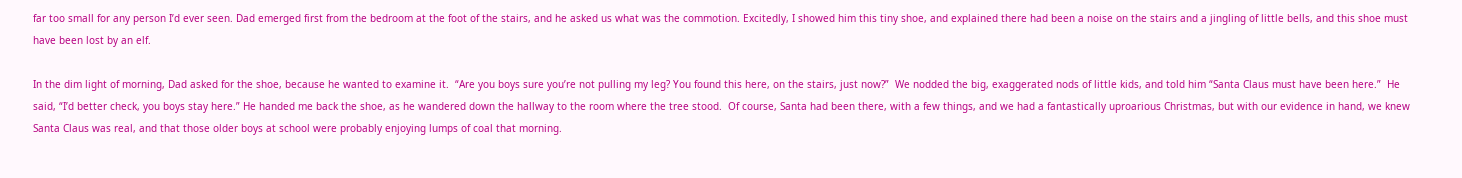far too small for any person I’d ever seen. Dad emerged first from the bedroom at the foot of the stairs, and he asked us what was the commotion. Excitedly, I showed him this tiny shoe, and explained there had been a noise on the stairs and a jingling of little bells, and this shoe must have been lost by an elf.

In the dim light of morning, Dad asked for the shoe, because he wanted to examine it.  “Are you boys sure you’re not pulling my leg? You found this here, on the stairs, just now?”  We nodded the big, exaggerated nods of little kids, and told him “Santa Claus must have been here.”  He said, “I’d better check, you boys stay here.” He handed me back the shoe, as he wandered down the hallway to the room where the tree stood.  Of course, Santa had been there, with a few things, and we had a fantastically uproarious Christmas, but with our evidence in hand, we knew Santa Claus was real, and that those older boys at school were probably enjoying lumps of coal that morning.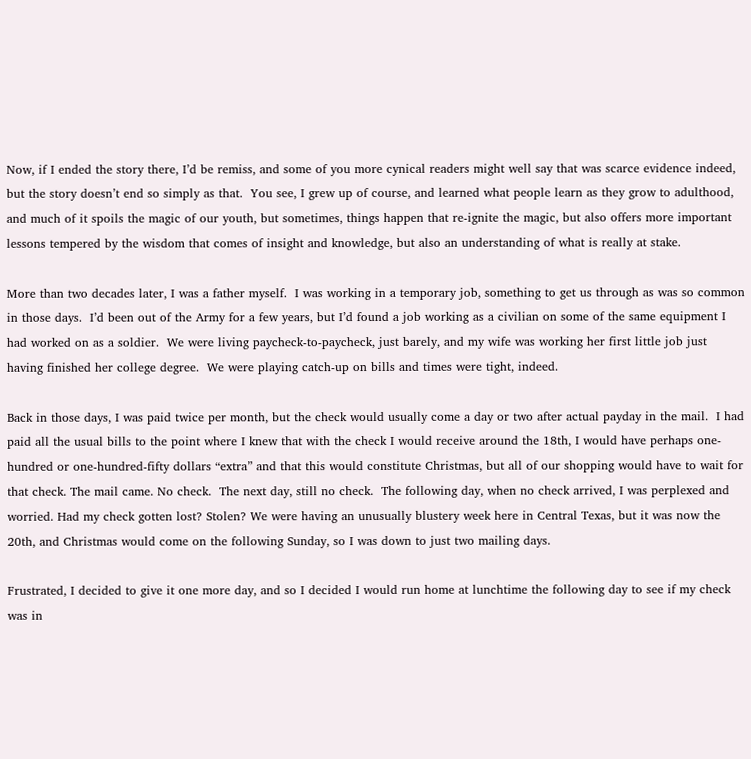Now, if I ended the story there, I’d be remiss, and some of you more cynical readers might well say that was scarce evidence indeed, but the story doesn’t end so simply as that.  You see, I grew up of course, and learned what people learn as they grow to adulthood, and much of it spoils the magic of our youth, but sometimes, things happen that re-ignite the magic, but also offers more important lessons tempered by the wisdom that comes of insight and knowledge, but also an understanding of what is really at stake.

More than two decades later, I was a father myself.  I was working in a temporary job, something to get us through as was so common in those days.  I’d been out of the Army for a few years, but I’d found a job working as a civilian on some of the same equipment I had worked on as a soldier.  We were living paycheck-to-paycheck, just barely, and my wife was working her first little job just having finished her college degree.  We were playing catch-up on bills and times were tight, indeed.

Back in those days, I was paid twice per month, but the check would usually come a day or two after actual payday in the mail.  I had paid all the usual bills to the point where I knew that with the check I would receive around the 18th, I would have perhaps one-hundred or one-hundred-fifty dollars “extra” and that this would constitute Christmas, but all of our shopping would have to wait for that check. The mail came. No check.  The next day, still no check.  The following day, when no check arrived, I was perplexed and worried. Had my check gotten lost? Stolen? We were having an unusually blustery week here in Central Texas, but it was now the 20th, and Christmas would come on the following Sunday, so I was down to just two mailing days.

Frustrated, I decided to give it one more day, and so I decided I would run home at lunchtime the following day to see if my check was in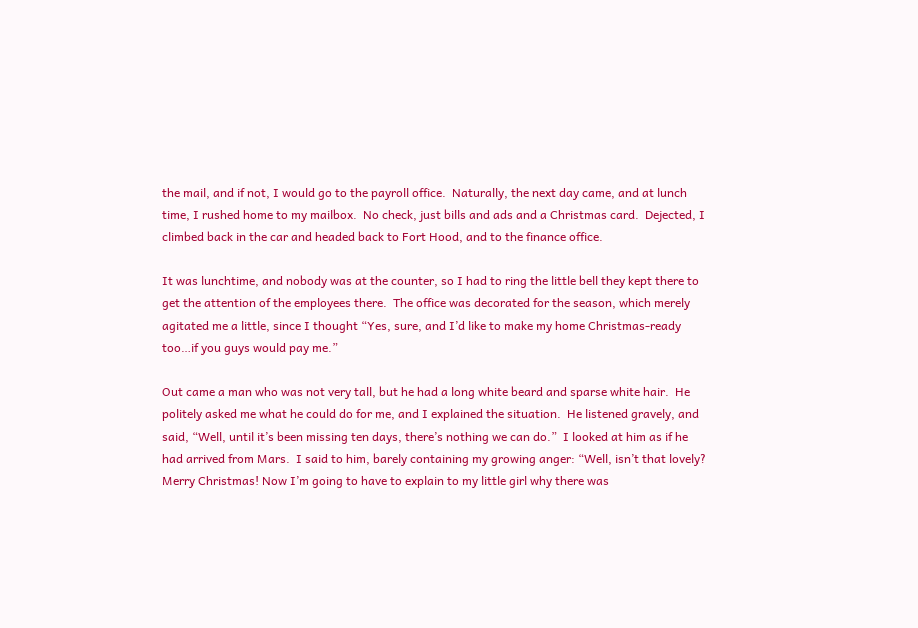the mail, and if not, I would go to the payroll office.  Naturally, the next day came, and at lunch time, I rushed home to my mailbox.  No check, just bills and ads and a Christmas card.  Dejected, I climbed back in the car and headed back to Fort Hood, and to the finance office.

It was lunchtime, and nobody was at the counter, so I had to ring the little bell they kept there to get the attention of the employees there.  The office was decorated for the season, which merely agitated me a little, since I thought “Yes, sure, and I’d like to make my home Christmas-ready too…if you guys would pay me.”

Out came a man who was not very tall, but he had a long white beard and sparse white hair.  He politely asked me what he could do for me, and I explained the situation.  He listened gravely, and said, “Well, until it’s been missing ten days, there’s nothing we can do.”  I looked at him as if he had arrived from Mars.  I said to him, barely containing my growing anger: “Well, isn’t that lovely? Merry Christmas! Now I’m going to have to explain to my little girl why there was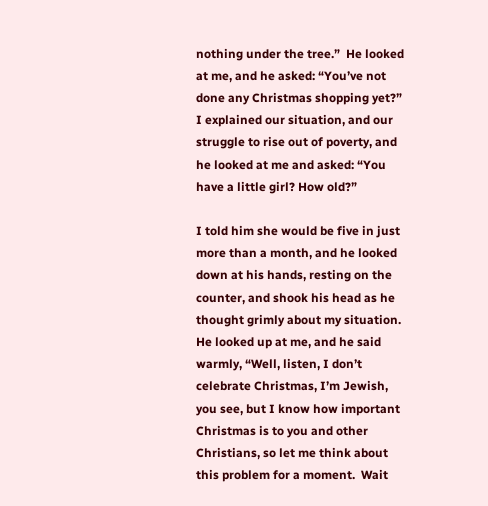nothing under the tree.”  He looked at me, and he asked: “You’ve not done any Christmas shopping yet?”  I explained our situation, and our struggle to rise out of poverty, and he looked at me and asked: “You have a little girl? How old?”

I told him she would be five in just more than a month, and he looked down at his hands, resting on the counter, and shook his head as he thought grimly about my situation.  He looked up at me, and he said warmly, “Well, listen, I don’t celebrate Christmas, I’m Jewish, you see, but I know how important Christmas is to you and other Christians, so let me think about this problem for a moment.  Wait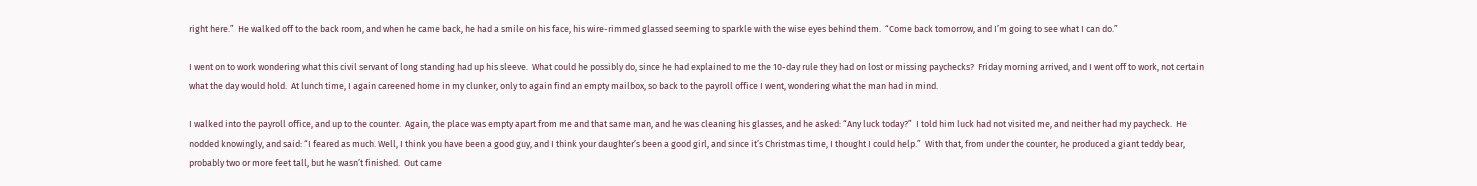right here.”  He walked off to the back room, and when he came back, he had a smile on his face, his wire-rimmed glassed seeming to sparkle with the wise eyes behind them.  “Come back tomorrow, and I’m going to see what I can do.”

I went on to work wondering what this civil servant of long standing had up his sleeve.  What could he possibly do, since he had explained to me the 10-day rule they had on lost or missing paychecks?  Friday morning arrived, and I went off to work, not certain what the day would hold.  At lunch time, I again careened home in my clunker, only to again find an empty mailbox, so back to the payroll office I went, wondering what the man had in mind.

I walked into the payroll office, and up to the counter.  Again, the place was empty apart from me and that same man, and he was cleaning his glasses, and he asked: “Any luck today?”  I told him luck had not visited me, and neither had my paycheck.  He nodded knowingly, and said: “I feared as much. Well, I think you have been a good guy, and I think your daughter’s been a good girl, and since it’s Christmas time, I thought I could help.”  With that, from under the counter, he produced a giant teddy bear, probably two or more feet tall, but he wasn’t finished.  Out came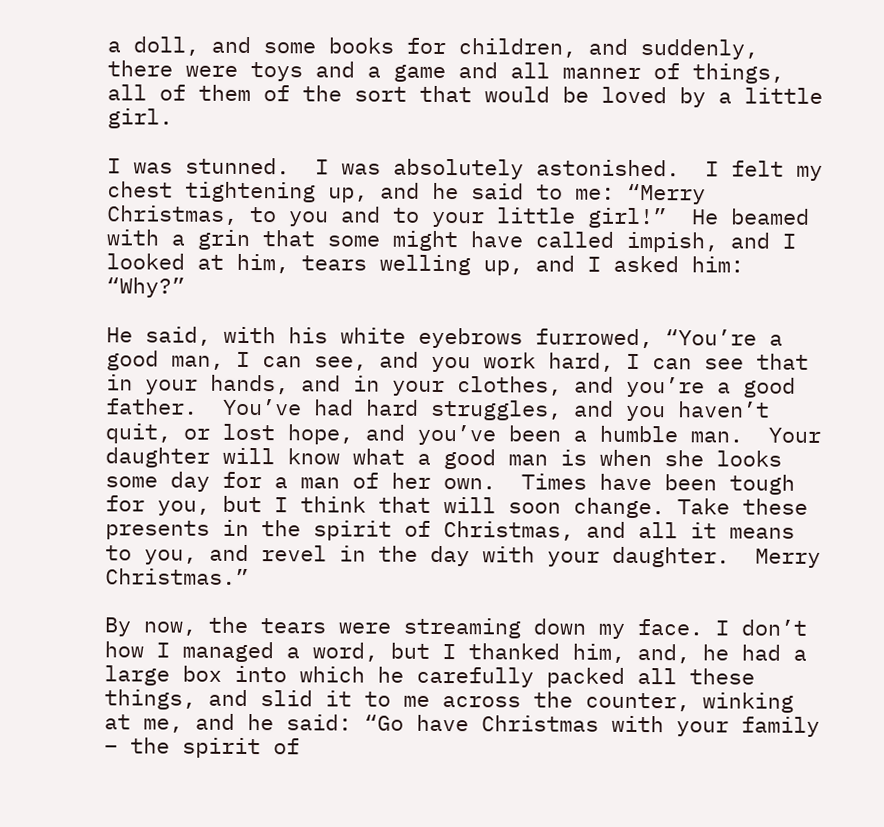a doll, and some books for children, and suddenly, there were toys and a game and all manner of things, all of them of the sort that would be loved by a little girl.

I was stunned.  I was absolutely astonished.  I felt my chest tightening up, and he said to me: “Merry Christmas, to you and to your little girl!”  He beamed with a grin that some might have called impish, and I looked at him, tears welling up, and I asked him: “Why?”

He said, with his white eyebrows furrowed, “You’re a good man, I can see, and you work hard, I can see that in your hands, and in your clothes, and you’re a good father.  You’ve had hard struggles, and you haven’t quit, or lost hope, and you’ve been a humble man.  Your daughter will know what a good man is when she looks some day for a man of her own.  Times have been tough for you, but I think that will soon change. Take these presents in the spirit of Christmas, and all it means to you, and revel in the day with your daughter.  Merry Christmas.”

By now, the tears were streaming down my face. I don’t how I managed a word, but I thanked him, and, he had a large box into which he carefully packed all these things, and slid it to me across the counter, winking at me, and he said: “Go have Christmas with your family – the spirit of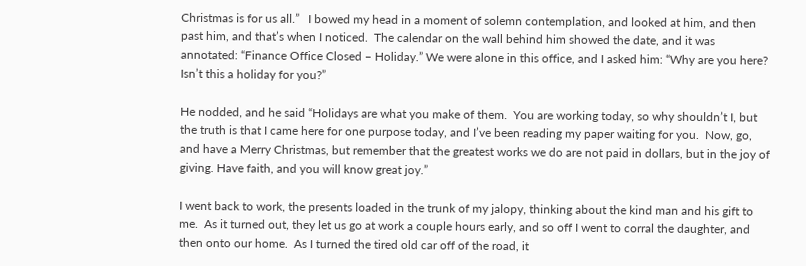Christmas is for us all.”   I bowed my head in a moment of solemn contemplation, and looked at him, and then past him, and that’s when I noticed.  The calendar on the wall behind him showed the date, and it was annotated: “Finance Office Closed – Holiday.” We were alone in this office, and I asked him: “Why are you here? Isn’t this a holiday for you?”

He nodded, and he said “Holidays are what you make of them.  You are working today, so why shouldn’t I, but the truth is that I came here for one purpose today, and I’ve been reading my paper waiting for you.  Now, go, and have a Merry Christmas, but remember that the greatest works we do are not paid in dollars, but in the joy of giving. Have faith, and you will know great joy.”

I went back to work, the presents loaded in the trunk of my jalopy, thinking about the kind man and his gift to me.  As it turned out, they let us go at work a couple hours early, and so off I went to corral the daughter, and then onto our home.  As I turned the tired old car off of the road, it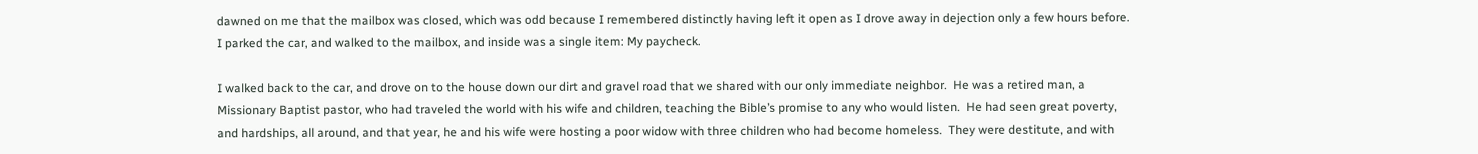dawned on me that the mailbox was closed, which was odd because I remembered distinctly having left it open as I drove away in dejection only a few hours before. I parked the car, and walked to the mailbox, and inside was a single item: My paycheck.

I walked back to the car, and drove on to the house down our dirt and gravel road that we shared with our only immediate neighbor.  He was a retired man, a Missionary Baptist pastor, who had traveled the world with his wife and children, teaching the Bible’s promise to any who would listen.  He had seen great poverty, and hardships, all around, and that year, he and his wife were hosting a poor widow with three children who had become homeless.  They were destitute, and with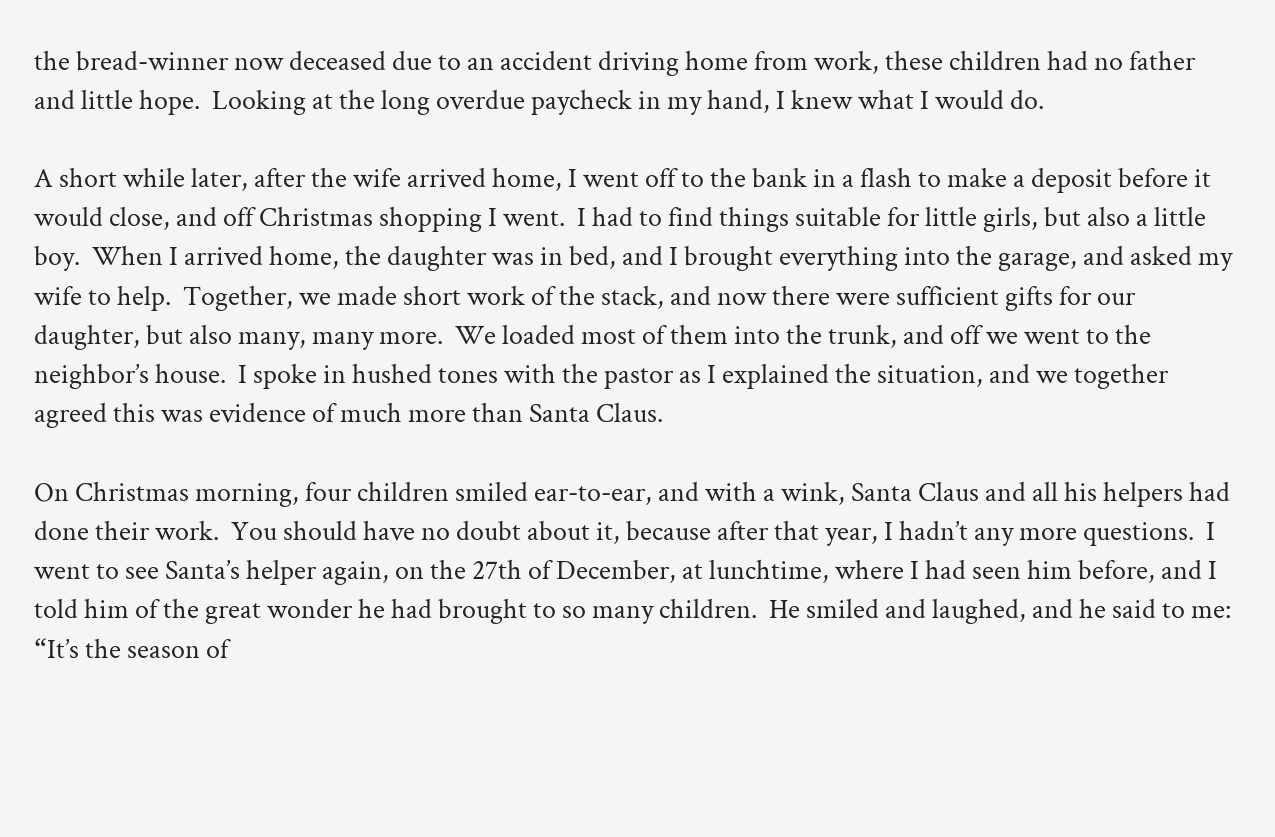the bread-winner now deceased due to an accident driving home from work, these children had no father and little hope.  Looking at the long overdue paycheck in my hand, I knew what I would do.

A short while later, after the wife arrived home, I went off to the bank in a flash to make a deposit before it would close, and off Christmas shopping I went.  I had to find things suitable for little girls, but also a little boy.  When I arrived home, the daughter was in bed, and I brought everything into the garage, and asked my wife to help.  Together, we made short work of the stack, and now there were sufficient gifts for our daughter, but also many, many more.  We loaded most of them into the trunk, and off we went to the neighbor’s house.  I spoke in hushed tones with the pastor as I explained the situation, and we together agreed this was evidence of much more than Santa Claus.

On Christmas morning, four children smiled ear-to-ear, and with a wink, Santa Claus and all his helpers had done their work.  You should have no doubt about it, because after that year, I hadn’t any more questions.  I went to see Santa’s helper again, on the 27th of December, at lunchtime, where I had seen him before, and I told him of the great wonder he had brought to so many children.  He smiled and laughed, and he said to me: “It’s the season of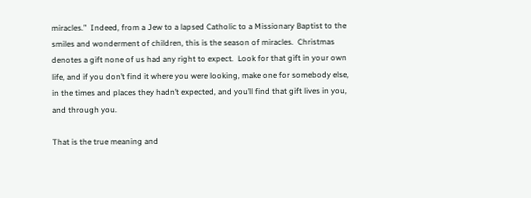miracles.”  Indeed, from a Jew to a lapsed Catholic to a Missionary Baptist to the smiles and wonderment of children, this is the season of miracles.  Christmas denotes a gift none of us had any right to expect.  Look for that gift in your own life, and if you don’t find it where you were looking, make one for somebody else, in the times and places they hadn’t expected, and you’ll find that gift lives in you, and through you.

That is the true meaning and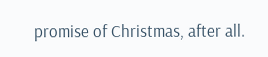promise of Christmas, after all.